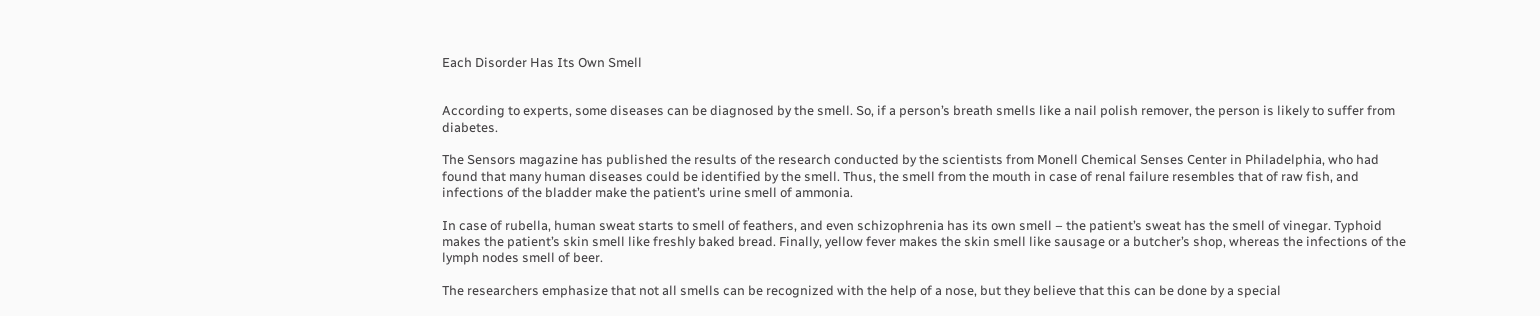Each Disorder Has Its Own Smell


According to experts, some diseases can be diagnosed by the smell. So, if a person’s breath smells like a nail polish remover, the person is likely to suffer from diabetes.

The Sensors magazine has published the results of the research conducted by the scientists from Monell Chemical Senses Center in Philadelphia, who had found that many human diseases could be identified by the smell. Thus, the smell from the mouth in case of renal failure resembles that of raw fish, and infections of the bladder make the patient’s urine smell of ammonia.

In case of rubella, human sweat starts to smell of feathers, and even schizophrenia has its own smell – the patient’s sweat has the smell of vinegar. Typhoid makes the patient’s skin smell like freshly baked bread. Finally, yellow fever makes the skin smell like sausage or a butcher’s shop, whereas the infections of the lymph nodes smell of beer.

The researchers emphasize that not all smells can be recognized with the help of a nose, but they believe that this can be done by a special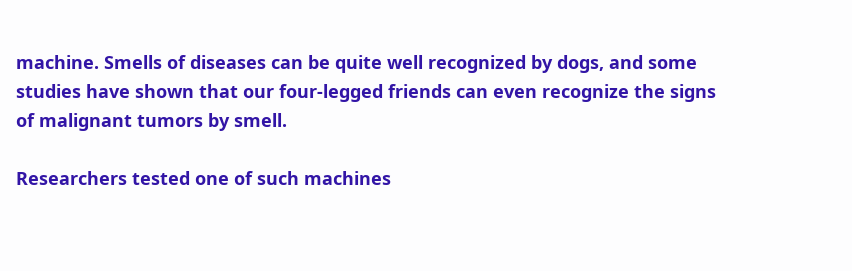machine. Smells of diseases can be quite well recognized by dogs, and some studies have shown that our four-legged friends can even recognize the signs of malignant tumors by smell.

Researchers tested one of such machines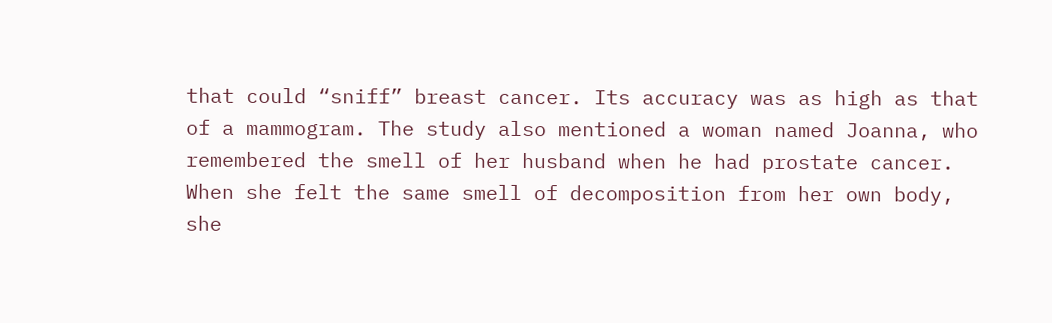that could “sniff” breast cancer. Its accuracy was as high as that of a mammogram. The study also mentioned a woman named Joanna, who remembered the smell of her husband when he had prostate cancer. When she felt the same smell of decomposition from her own body, she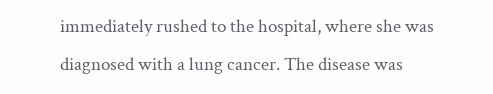immediately rushed to the hospital, where she was diagnosed with a lung cancer. The disease was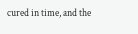cured in time, and the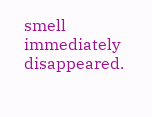smell immediately disappeared.